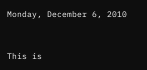Monday, December 6, 2010


This is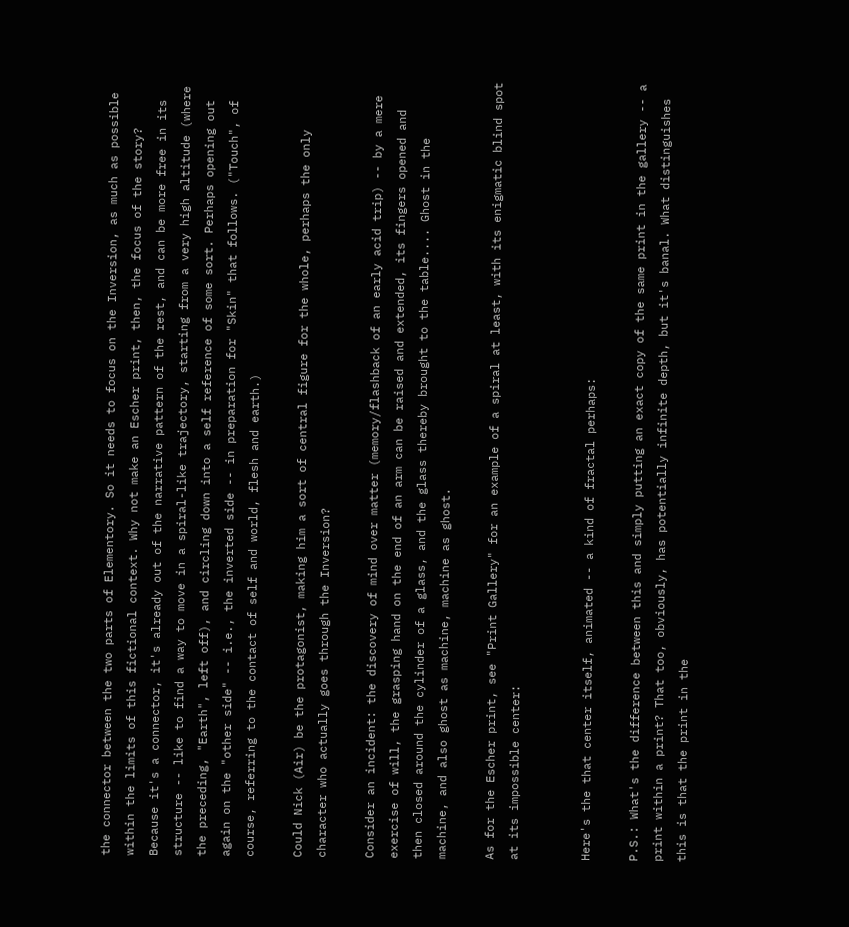the connector between the two parts of Elementory. So it needs to focus on the Inversion, as much as possible within the limits of this fictional context. Why not make an Escher print, then, the focus of the story? Because it's a connector, it's already out of the narrative pattern of the rest, and can be more free in its structure -- like to find a way to move in a spiral-like trajectory, starting from a very high altitude (where the preceding, "Earth", left off), and circling down into a self reference of some sort. Perhaps opening out again on the "other side" -- i.e., the inverted side -- in preparation for "Skin" that follows. ("Touch", of course, referring to the contact of self and world, flesh and earth.)

Could Nick (Air) be the protagonist, making him a sort of central figure for the whole, perhaps the only character who actually goes through the Inversion?

Consider an incident: the discovery of mind over matter (memory/flashback of an early acid trip) -- by a mere exercise of will, the grasping hand on the end of an arm can be raised and extended, its fingers opened and then closed around the cylinder of a glass, and the glass thereby brought to the table.... Ghost in the machine, and also ghost as machine, machine as ghost.

As for the Escher print, see "Print Gallery" for an example of a spiral at least, with its enigmatic blind spot at its impossible center:


Here's the that center itself, animated -- a kind of fractal perhaps:

P.S.: What's the difference between this and simply putting an exact copy of the same print in the gallery -- a print within a print? That too, obviously, has potentially infinite depth, but it's banal. What distinguishes this is that the print in the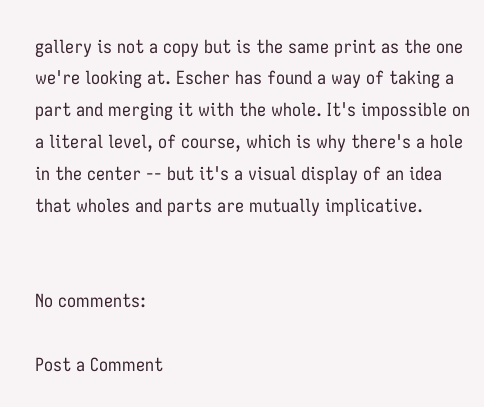gallery is not a copy but is the same print as the one we're looking at. Escher has found a way of taking a part and merging it with the whole. It's impossible on a literal level, of course, which is why there's a hole in the center -- but it's a visual display of an idea that wholes and parts are mutually implicative.


No comments:

Post a Comment